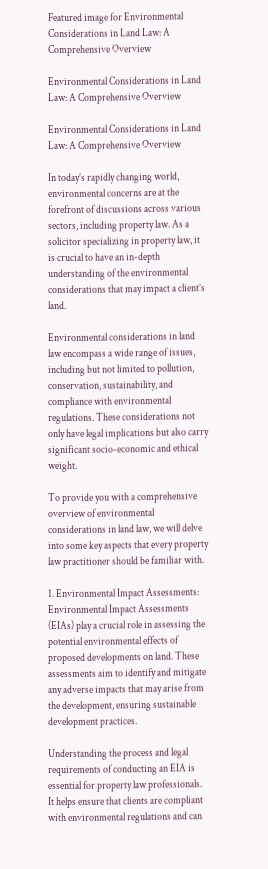Featured image for Environmental Considerations in Land Law: A Comprehensive Overview

Environmental Considerations in Land Law: A Comprehensive Overview

Environmental Considerations in Land Law: A Comprehensive Overview

In today’s rapidly changing world, environmental concerns are at the forefront of discussions across various sectors, including property law. As a solicitor specializing in property law, it is crucial to have an in-depth understanding of the environmental considerations that may impact a client’s land.

Environmental considerations in land law encompass a wide range of issues, including but not limited to pollution, conservation, sustainability, and compliance with environmental regulations. These considerations not only have legal implications but also carry significant socio-economic and ethical weight.

To provide you with a comprehensive overview of environmental considerations in land law, we will delve into some key aspects that every property law practitioner should be familiar with.

1. Environmental Impact Assessments:
Environmental Impact Assessments (EIAs) play a crucial role in assessing the potential environmental effects of proposed developments on land. These assessments aim to identify and mitigate any adverse impacts that may arise from the development, ensuring sustainable development practices.

Understanding the process and legal requirements of conducting an EIA is essential for property law professionals. It helps ensure that clients are compliant with environmental regulations and can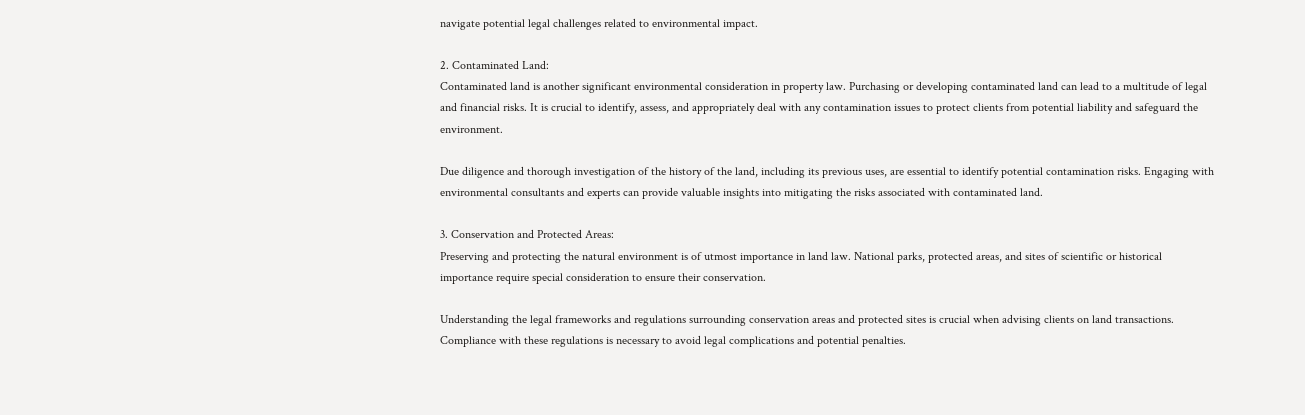navigate potential legal challenges related to environmental impact.

2. Contaminated Land:
Contaminated land is another significant environmental consideration in property law. Purchasing or developing contaminated land can lead to a multitude of legal and financial risks. It is crucial to identify, assess, and appropriately deal with any contamination issues to protect clients from potential liability and safeguard the environment.

Due diligence and thorough investigation of the history of the land, including its previous uses, are essential to identify potential contamination risks. Engaging with environmental consultants and experts can provide valuable insights into mitigating the risks associated with contaminated land.

3. Conservation and Protected Areas:
Preserving and protecting the natural environment is of utmost importance in land law. National parks, protected areas, and sites of scientific or historical importance require special consideration to ensure their conservation.

Understanding the legal frameworks and regulations surrounding conservation areas and protected sites is crucial when advising clients on land transactions. Compliance with these regulations is necessary to avoid legal complications and potential penalties.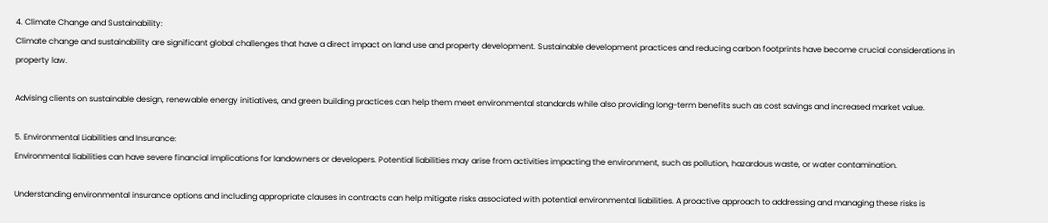4. Climate Change and Sustainability:
Climate change and sustainability are significant global challenges that have a direct impact on land use and property development. Sustainable development practices and reducing carbon footprints have become crucial considerations in property law.

Advising clients on sustainable design, renewable energy initiatives, and green building practices can help them meet environmental standards while also providing long-term benefits such as cost savings and increased market value.

5. Environmental Liabilities and Insurance:
Environmental liabilities can have severe financial implications for landowners or developers. Potential liabilities may arise from activities impacting the environment, such as pollution, hazardous waste, or water contamination.

Understanding environmental insurance options and including appropriate clauses in contracts can help mitigate risks associated with potential environmental liabilities. A proactive approach to addressing and managing these risks is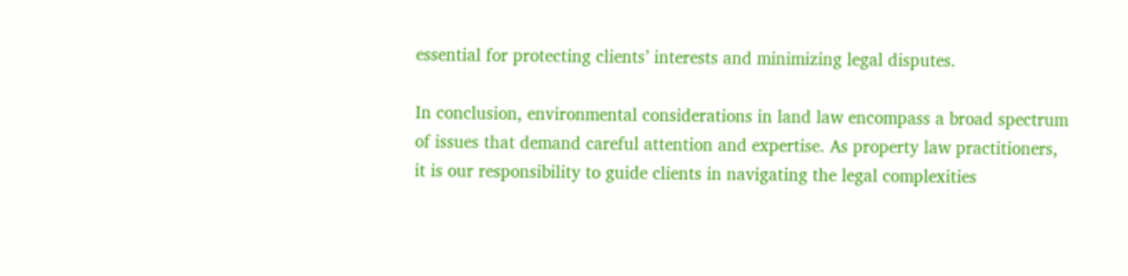essential for protecting clients’ interests and minimizing legal disputes.

In conclusion, environmental considerations in land law encompass a broad spectrum of issues that demand careful attention and expertise. As property law practitioners, it is our responsibility to guide clients in navigating the legal complexities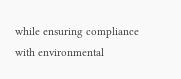while ensuring compliance with environmental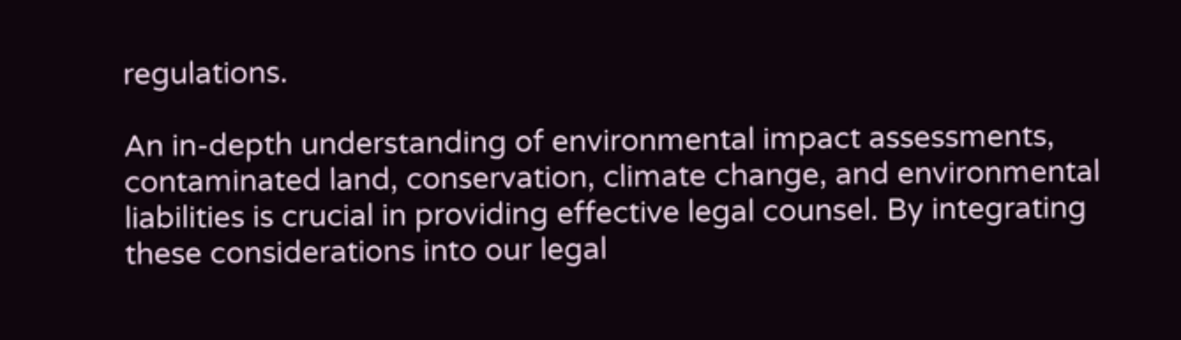regulations.

An in-depth understanding of environmental impact assessments, contaminated land, conservation, climate change, and environmental liabilities is crucial in providing effective legal counsel. By integrating these considerations into our legal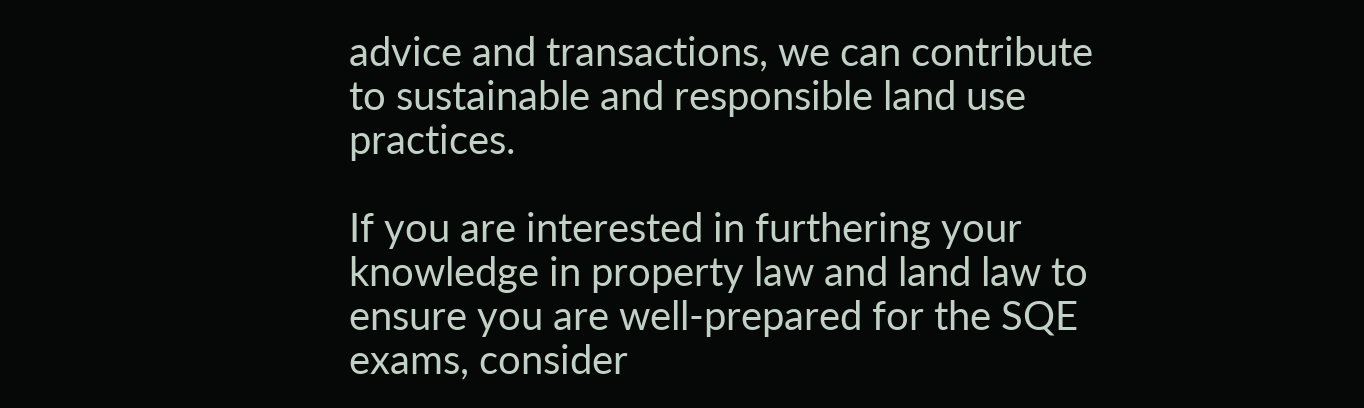advice and transactions, we can contribute to sustainable and responsible land use practices.

If you are interested in furthering your knowledge in property law and land law to ensure you are well-prepared for the SQE exams, consider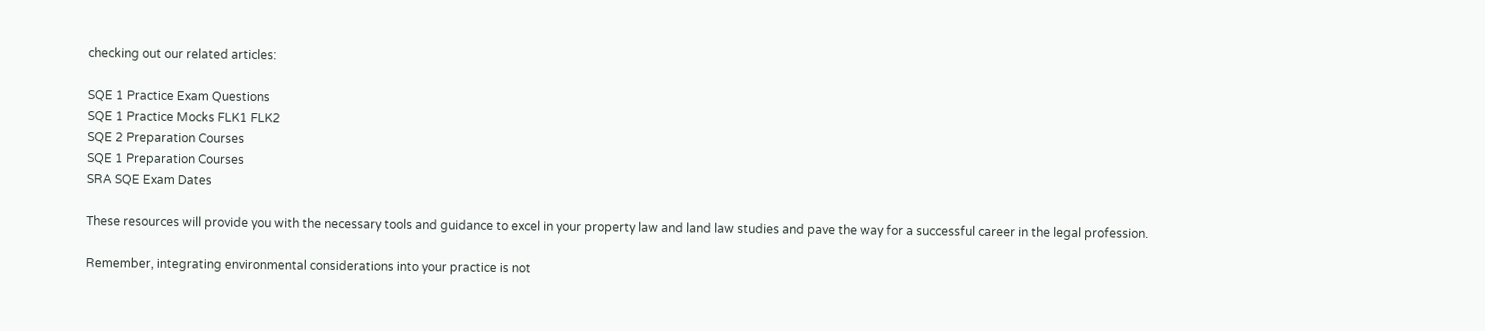checking out our related articles:

SQE 1 Practice Exam Questions
SQE 1 Practice Mocks FLK1 FLK2
SQE 2 Preparation Courses
SQE 1 Preparation Courses
SRA SQE Exam Dates

These resources will provide you with the necessary tools and guidance to excel in your property law and land law studies and pave the way for a successful career in the legal profession.

Remember, integrating environmental considerations into your practice is not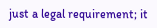just a legal requirement; it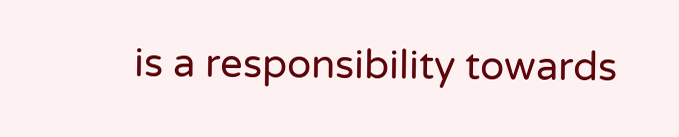is a responsibility towards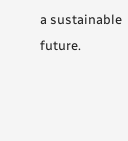a sustainable future.